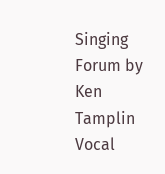Singing Forum by Ken Tamplin Vocal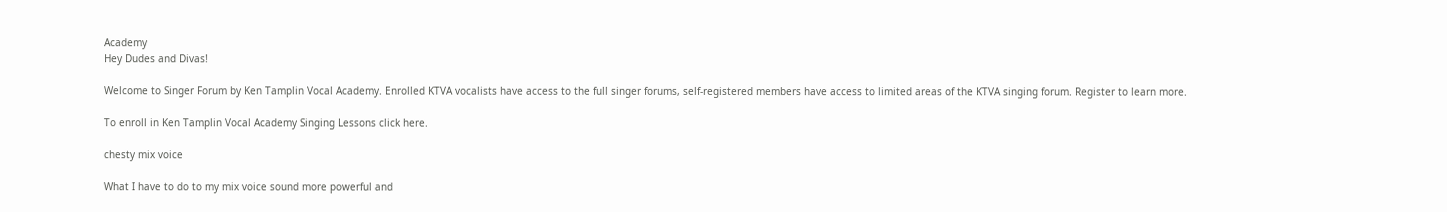Academy
Hey Dudes and Divas!

Welcome to Singer Forum by Ken Tamplin Vocal Academy. Enrolled KTVA vocalists have access to the full singer forums, self-registered members have access to limited areas of the KTVA singing forum. Register to learn more.

To enroll in Ken Tamplin Vocal Academy Singing Lessons click here.

chesty mix voice

What I have to do to my mix voice sound more powerful and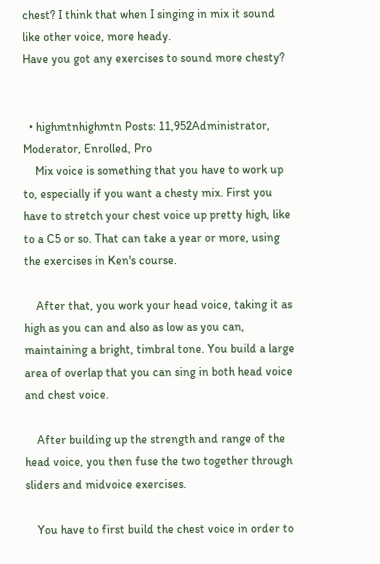chest? I think that when I singing in mix it sound like other voice, more heady.
Have you got any exercises to sound more chesty?


  • highmtnhighmtn Posts: 11,952Administrator, Moderator, Enrolled, Pro
    Mix voice is something that you have to work up to, especially if you want a chesty mix. First you have to stretch your chest voice up pretty high, like to a C5 or so. That can take a year or more, using the exercises in Ken's course.

    After that, you work your head voice, taking it as high as you can and also as low as you can, maintaining a bright, timbral tone. You build a large area of overlap that you can sing in both head voice and chest voice.

    After building up the strength and range of the head voice, you then fuse the two together through sliders and midvoice exercises.

    You have to first build the chest voice in order to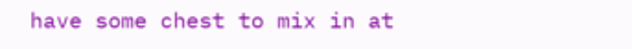have some chest to mix in at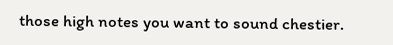those high notes you want to sound chestier.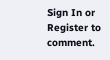Sign In or Register to comment.